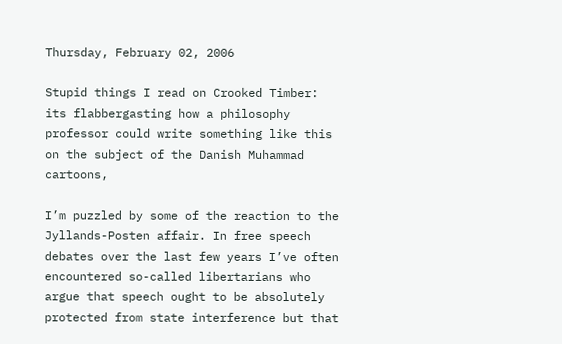Thursday, February 02, 2006

Stupid things I read on Crooked Timber: its flabbergasting how a philosophy professor could write something like this on the subject of the Danish Muhammad cartoons,

I’m puzzled by some of the reaction to the Jyllands-Posten affair. In free speech debates over the last few years I’ve often encountered so-called libertarians who argue that speech ought to be absolutely protected from state interference but that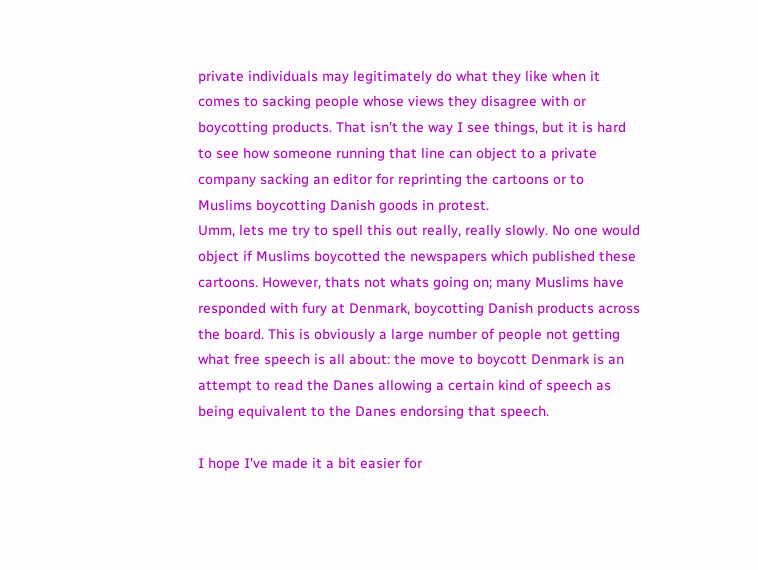private individuals may legitimately do what they like when it comes to sacking people whose views they disagree with or boycotting products. That isn’t the way I see things, but it is hard to see how someone running that line can object to a private company sacking an editor for reprinting the cartoons or to Muslims boycotting Danish goods in protest.
Umm, lets me try to spell this out really, really slowly. No one would object if Muslims boycotted the newspapers which published these cartoons. However, thats not whats going on; many Muslims have responded with fury at Denmark, boycotting Danish products across the board. This is obviously a large number of people not getting what free speech is all about: the move to boycott Denmark is an attempt to read the Danes allowing a certain kind of speech as being equivalent to the Danes endorsing that speech.

I hope I've made it a bit easier for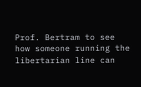Prof. Bertram to see how someone running the libertarian line can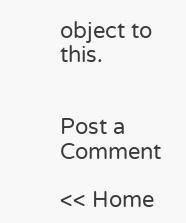object to this.


Post a Comment

<< Home